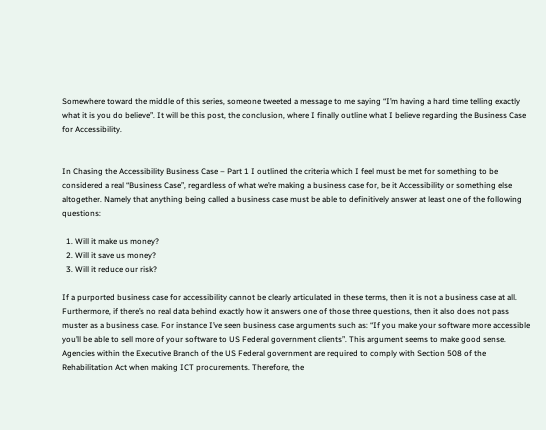Somewhere toward the middle of this series, someone tweeted a message to me saying “I’m having a hard time telling exactly what it is you do believe”. It will be this post, the conclusion, where I finally outline what I believe regarding the Business Case for Accessibility.


In Chasing the Accessibility Business Case – Part 1 I outlined the criteria which I feel must be met for something to be considered a real “Business Case”, regardless of what we’re making a business case for, be it Accessibility or something else altogether. Namely that anything being called a business case must be able to definitively answer at least one of the following questions:

  1. Will it make us money?
  2. Will it save us money?
  3. Will it reduce our risk?

If a purported business case for accessibility cannot be clearly articulated in these terms, then it is not a business case at all. Furthermore, if there’s no real data behind exactly how it answers one of those three questions, then it also does not pass muster as a business case. For instance I’ve seen business case arguments such as: “If you make your software more accessible you’ll be able to sell more of your software to US Federal government clients”. This argument seems to make good sense. Agencies within the Executive Branch of the US Federal government are required to comply with Section 508 of the Rehabilitation Act when making ICT procurements. Therefore, the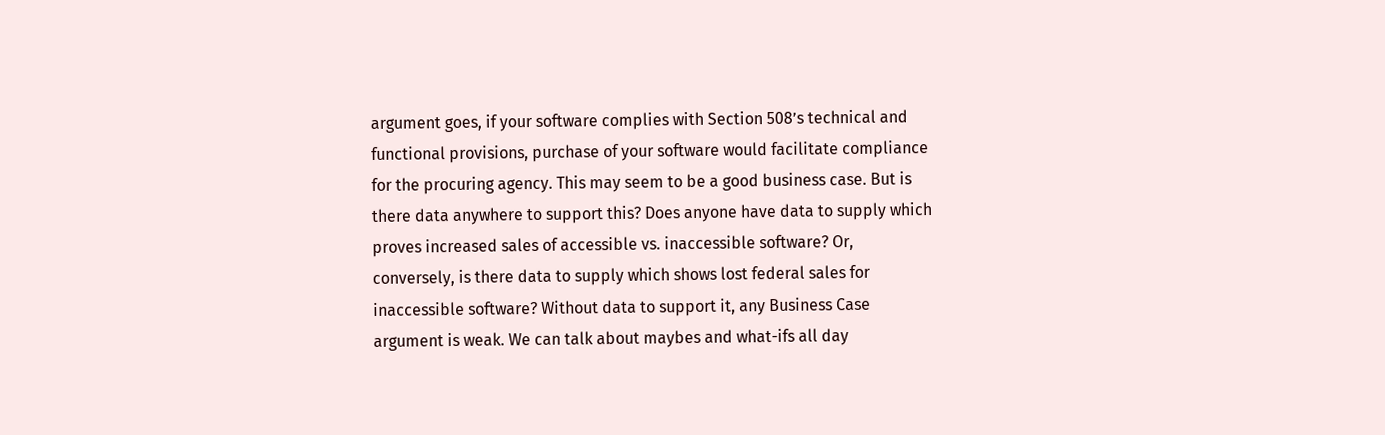argument goes, if your software complies with Section 508’s technical and functional provisions, purchase of your software would facilitate compliance for the procuring agency. This may seem to be a good business case. But is there data anywhere to support this? Does anyone have data to supply which proves increased sales of accessible vs. inaccessible software? Or, conversely, is there data to supply which shows lost federal sales for inaccessible software? Without data to support it, any Business Case argument is weak. We can talk about maybes and what-ifs all day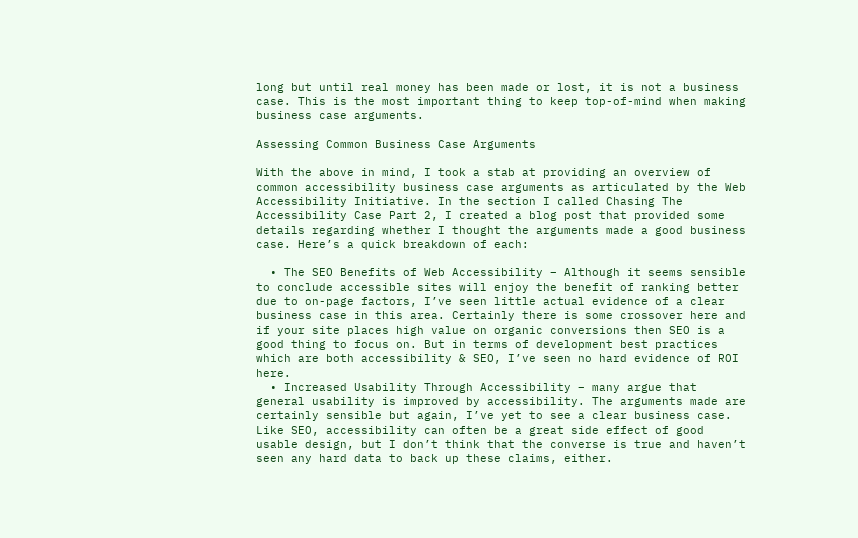long but until real money has been made or lost, it is not a business case. This is the most important thing to keep top-of-mind when making business case arguments.

Assessing Common Business Case Arguments

With the above in mind, I took a stab at providing an overview of common accessibility business case arguments as articulated by the Web Accessibility Initiative. In the section I called Chasing The Accessibility Case Part 2, I created a blog post that provided some details regarding whether I thought the arguments made a good business case. Here’s a quick breakdown of each:

  • The SEO Benefits of Web Accessibility – Although it seems sensible to conclude accessible sites will enjoy the benefit of ranking better due to on-page factors, I’ve seen little actual evidence of a clear business case in this area. Certainly there is some crossover here and if your site places high value on organic conversions then SEO is a good thing to focus on. But in terms of development best practices which are both accessibility & SEO, I’ve seen no hard evidence of ROI here.
  • Increased Usability Through Accessibility – many argue that general usability is improved by accessibility. The arguments made are certainly sensible but again, I’ve yet to see a clear business case. Like SEO, accessibility can often be a great side effect of good usable design, but I don’t think that the converse is true and haven’t seen any hard data to back up these claims, either.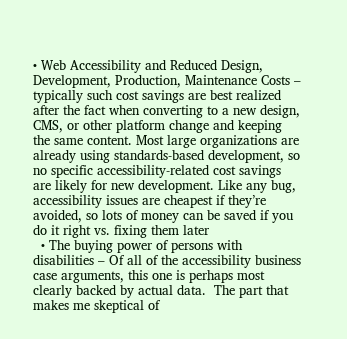• Web Accessibility and Reduced Design, Development, Production, Maintenance Costs – typically such cost savings are best realized after the fact when converting to a new design, CMS, or other platform change and keeping the same content. Most large organizations are already using standards-based development, so no specific accessibility-related cost savings are likely for new development. Like any bug, accessibility issues are cheapest if they’re avoided, so lots of money can be saved if you do it right vs. fixing them later
  • The buying power of persons with disabilities – Of all of the accessibility business case arguments, this one is perhaps most clearly backed by actual data.  The part that makes me skeptical of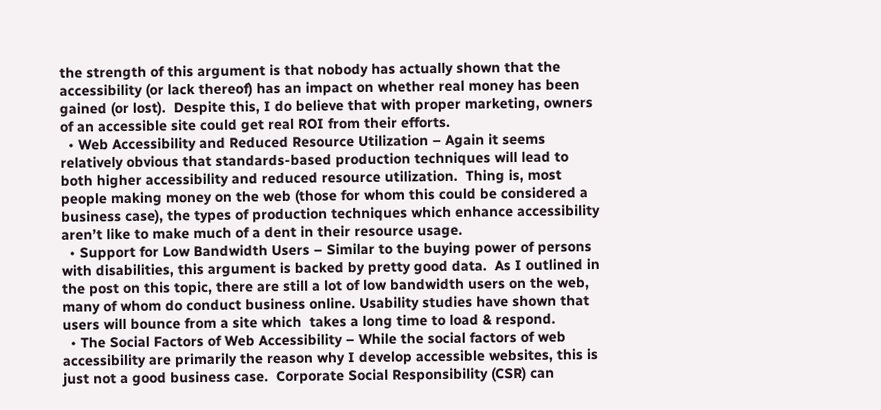the strength of this argument is that nobody has actually shown that the accessibility (or lack thereof) has an impact on whether real money has been gained (or lost).  Despite this, I do believe that with proper marketing, owners of an accessible site could get real ROI from their efforts.
  • Web Accessibility and Reduced Resource Utilization – Again it seems relatively obvious that standards-based production techniques will lead to both higher accessibility and reduced resource utilization.  Thing is, most people making money on the web (those for whom this could be considered a business case), the types of production techniques which enhance accessibility aren’t like to make much of a dent in their resource usage.
  • Support for Low Bandwidth Users – Similar to the buying power of persons with disabilities, this argument is backed by pretty good data.  As I outlined in the post on this topic, there are still a lot of low bandwidth users on the web, many of whom do conduct business online. Usability studies have shown that users will bounce from a site which  takes a long time to load & respond.
  • The Social Factors of Web Accessibility – While the social factors of web accessibility are primarily the reason why I develop accessible websites, this is just not a good business case.  Corporate Social Responsibility (CSR) can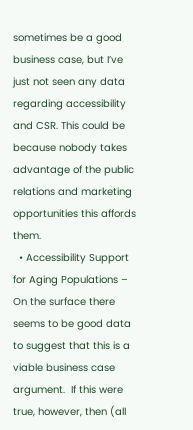sometimes be a good business case, but I’ve just not seen any data regarding accessibility and CSR. This could be because nobody takes advantage of the public relations and marketing opportunities this affords them.
  • Accessibility Support for Aging Populations – On the surface there seems to be good data to suggest that this is a viable business case argument.  If this were true, however, then (all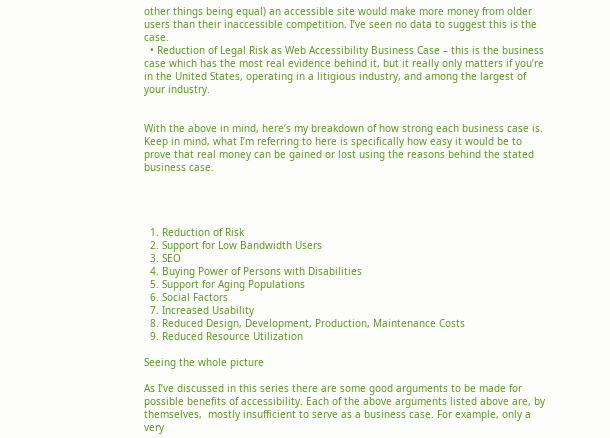other things being equal) an accessible site would make more money from older users than their inaccessible competition. I’ve seen no data to suggest this is the case.
  • Reduction of Legal Risk as Web Accessibility Business Case – this is the business case which has the most real evidence behind it, but it really only matters if you’re in the United States, operating in a litigious industry, and among the largest of your industry.


With the above in mind, here’s my breakdown of how strong each business case is. Keep in mind, what I’m referring to here is specifically how easy it would be to prove that real money can be gained or lost using the reasons behind the stated business case.




  1. Reduction of Risk
  2. Support for Low Bandwidth Users
  3. SEO
  4. Buying Power of Persons with Disabilities
  5. Support for Aging Populations
  6. Social Factors
  7. Increased Usability
  8. Reduced Design, Development, Production, Maintenance Costs
  9. Reduced Resource Utilization

Seeing the whole picture

As I’ve discussed in this series there are some good arguments to be made for possible benefits of accessibility. Each of the above arguments listed above are, by themselves,  mostly insufficient to serve as a business case. For example, only a very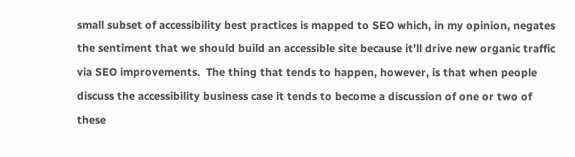small subset of accessibility best practices is mapped to SEO which, in my opinion, negates the sentiment that we should build an accessible site because it’ll drive new organic traffic via SEO improvements.  The thing that tends to happen, however, is that when people discuss the accessibility business case it tends to become a discussion of one or two of these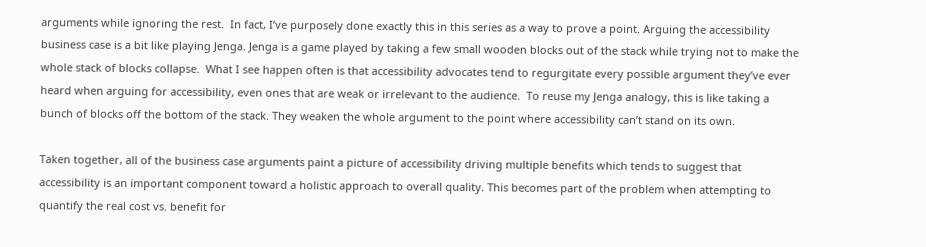arguments while ignoring the rest.  In fact, I’ve purposely done exactly this in this series as a way to prove a point. Arguing the accessibility business case is a bit like playing Jenga. Jenga is a game played by taking a few small wooden blocks out of the stack while trying not to make the whole stack of blocks collapse.  What I see happen often is that accessibility advocates tend to regurgitate every possible argument they’ve ever heard when arguing for accessibility, even ones that are weak or irrelevant to the audience.  To reuse my Jenga analogy, this is like taking a bunch of blocks off the bottom of the stack. They weaken the whole argument to the point where accessibility can’t stand on its own.

Taken together, all of the business case arguments paint a picture of accessibility driving multiple benefits which tends to suggest that accessibility is an important component toward a holistic approach to overall quality. This becomes part of the problem when attempting to quantify the real cost vs. benefit for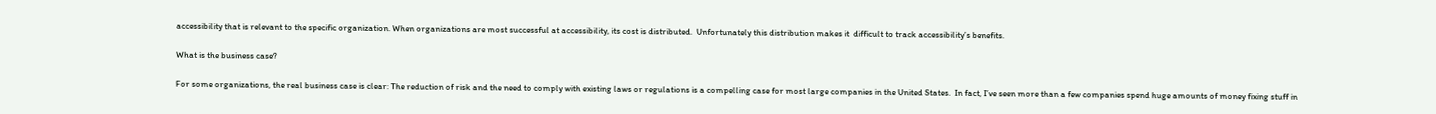accessibility that is relevant to the specific organization. When organizations are most successful at accessibility, its cost is distributed.  Unfortunately this distribution makes it  difficult to track accessibility’s benefits.

What is the business case?

For some organizations, the real business case is clear: The reduction of risk and the need to comply with existing laws or regulations is a compelling case for most large companies in the United States.  In fact, I’ve seen more than a few companies spend huge amounts of money fixing stuff in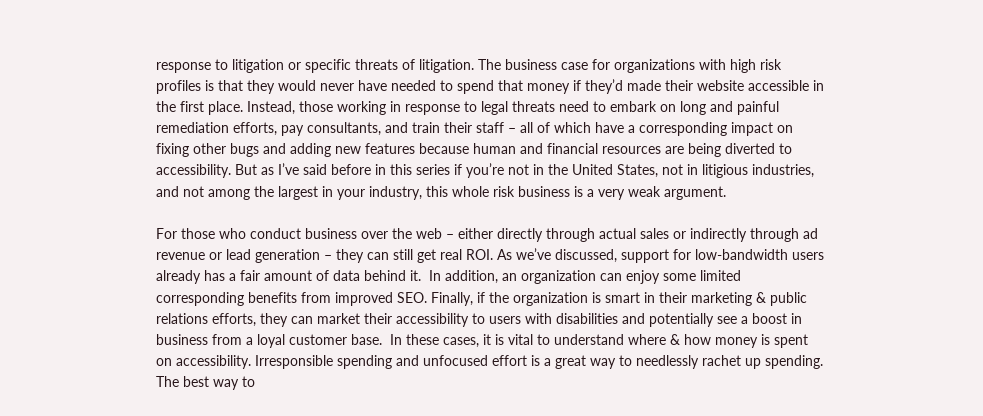response to litigation or specific threats of litigation. The business case for organizations with high risk profiles is that they would never have needed to spend that money if they’d made their website accessible in the first place. Instead, those working in response to legal threats need to embark on long and painful remediation efforts, pay consultants, and train their staff – all of which have a corresponding impact on fixing other bugs and adding new features because human and financial resources are being diverted to accessibility. But as I’ve said before in this series if you’re not in the United States, not in litigious industries, and not among the largest in your industry, this whole risk business is a very weak argument.

For those who conduct business over the web – either directly through actual sales or indirectly through ad revenue or lead generation – they can still get real ROI. As we’ve discussed, support for low-bandwidth users already has a fair amount of data behind it.  In addition, an organization can enjoy some limited corresponding benefits from improved SEO. Finally, if the organization is smart in their marketing & public relations efforts, they can market their accessibility to users with disabilities and potentially see a boost in business from a loyal customer base.  In these cases, it is vital to understand where & how money is spent on accessibility. Irresponsible spending and unfocused effort is a great way to needlessly rachet up spending.   The best way to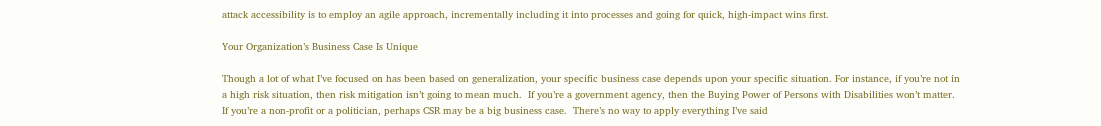attack accessibility is to employ an agile approach, incrementally including it into processes and going for quick, high-impact wins first.

Your Organization’s Business Case Is Unique

Though a lot of what I’ve focused on has been based on generalization, your specific business case depends upon your specific situation. For instance, if you’re not in a high risk situation, then risk mitigation isn’t going to mean much.  If you’re a government agency, then the Buying Power of Persons with Disabilities won’t matter.  If you’re a non-profit or a politician, perhaps CSR may be a big business case.  There’s no way to apply everything I’ve said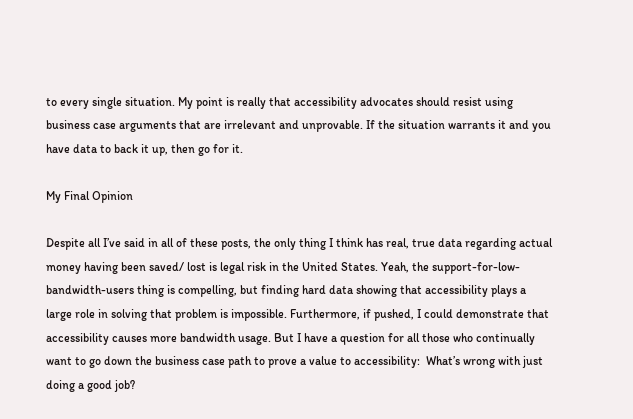to every single situation. My point is really that accessibility advocates should resist using business case arguments that are irrelevant and unprovable. If the situation warrants it and you have data to back it up, then go for it.

My Final Opinion

Despite all I’ve said in all of these posts, the only thing I think has real, true data regarding actual money having been saved/ lost is legal risk in the United States. Yeah, the support-for-low-bandwidth-users thing is compelling, but finding hard data showing that accessibility plays a large role in solving that problem is impossible. Furthermore, if pushed, I could demonstrate that accessibility causes more bandwidth usage. But I have a question for all those who continually want to go down the business case path to prove a value to accessibility:  What’s wrong with just doing a good job?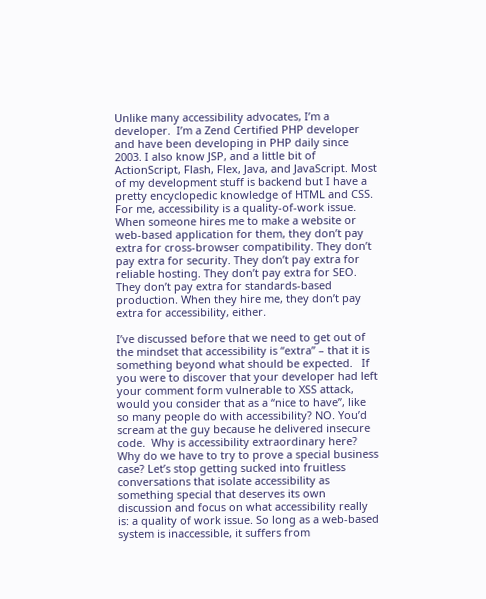Unlike many accessibility advocates, I’m a developer.  I’m a Zend Certified PHP developer and have been developing in PHP daily since 2003. I also know JSP, and a little bit of ActionScript, Flash, Flex, Java, and JavaScript. Most of my development stuff is backend but I have a pretty encyclopedic knowledge of HTML and CSS.  For me, accessibility is a quality-of-work issue.  When someone hires me to make a website or web-based application for them, they don’t pay extra for cross-browser compatibility. They don’t pay extra for security. They don’t pay extra for reliable hosting. They don’t pay extra for SEO. They don’t pay extra for standards-based production. When they hire me, they don’t pay extra for accessibility, either.

I’ve discussed before that we need to get out of the mindset that accessibility is “extra” – that it is something beyond what should be expected.   If you were to discover that your developer had left your comment form vulnerable to XSS attack, would you consider that as a “nice to have”, like so many people do with accessibility? NO. You’d scream at the guy because he delivered insecure code.  Why is accessibility extraordinary here? Why do we have to try to prove a special business case? Let’s stop getting sucked into fruitless conversations that isolate accessibility as something special that deserves its own discussion and focus on what accessibility really is: a quality of work issue. So long as a web-based system is inaccessible, it suffers from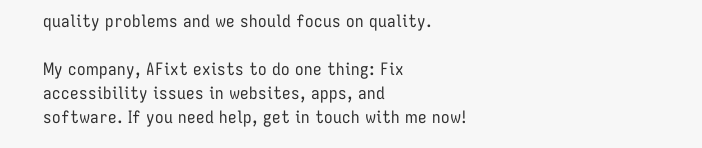quality problems and we should focus on quality.

My company, AFixt exists to do one thing: Fix accessibility issues in websites, apps, and software. If you need help, get in touch with me now!